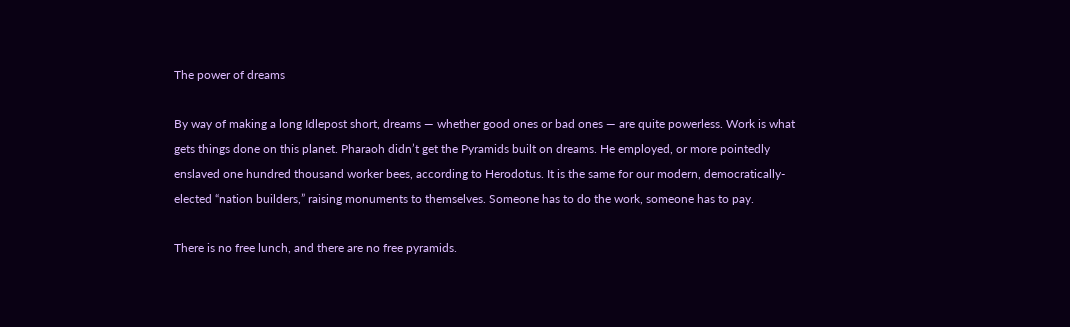The power of dreams

By way of making a long Idlepost short, dreams — whether good ones or bad ones — are quite powerless. Work is what gets things done on this planet. Pharaoh didn’t get the Pyramids built on dreams. He employed, or more pointedly enslaved one hundred thousand worker bees, according to Herodotus. It is the same for our modern, democratically-elected “nation builders,” raising monuments to themselves. Someone has to do the work, someone has to pay.

There is no free lunch, and there are no free pyramids.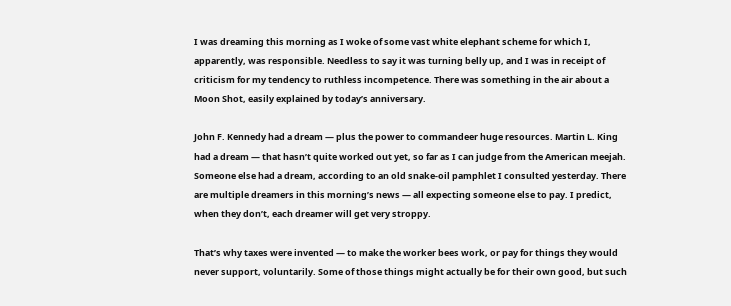I was dreaming this morning as I woke of some vast white elephant scheme for which I, apparently, was responsible. Needless to say it was turning belly up, and I was in receipt of criticism for my tendency to ruthless incompetence. There was something in the air about a Moon Shot, easily explained by today’s anniversary.

John F. Kennedy had a dream — plus the power to commandeer huge resources. Martin L. King had a dream — that hasn’t quite worked out yet, so far as I can judge from the American meejah. Someone else had a dream, according to an old snake-oil pamphlet I consulted yesterday. There are multiple dreamers in this morning’s news — all expecting someone else to pay. I predict, when they don’t, each dreamer will get very stroppy.

That’s why taxes were invented — to make the worker bees work, or pay for things they would never support, voluntarily. Some of those things might actually be for their own good, but such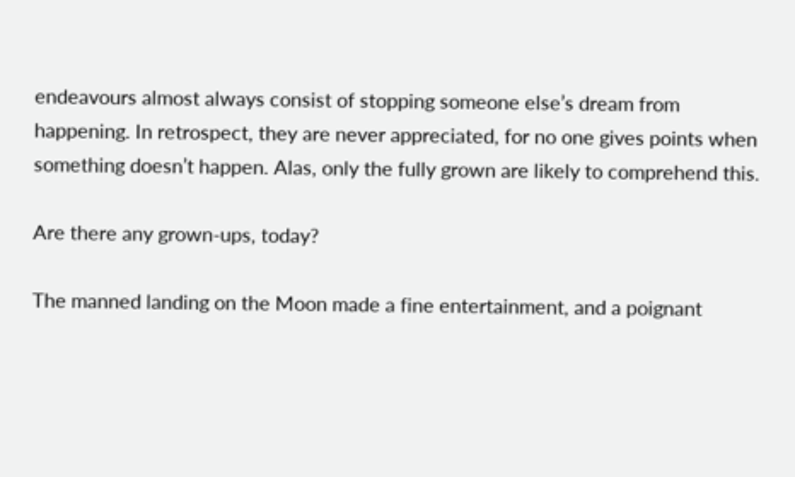endeavours almost always consist of stopping someone else’s dream from happening. In retrospect, they are never appreciated, for no one gives points when something doesn’t happen. Alas, only the fully grown are likely to comprehend this.

Are there any grown-ups, today?

The manned landing on the Moon made a fine entertainment, and a poignant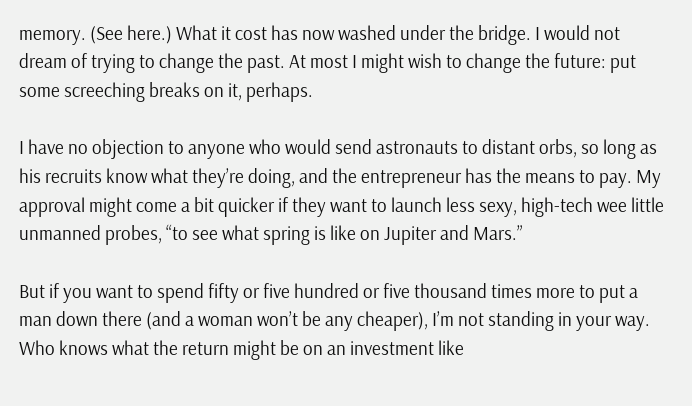memory. (See here.) What it cost has now washed under the bridge. I would not dream of trying to change the past. At most I might wish to change the future: put some screeching breaks on it, perhaps.

I have no objection to anyone who would send astronauts to distant orbs, so long as his recruits know what they’re doing, and the entrepreneur has the means to pay. My approval might come a bit quicker if they want to launch less sexy, high-tech wee little unmanned probes, “to see what spring is like on Jupiter and Mars.”

But if you want to spend fifty or five hundred or five thousand times more to put a man down there (and a woman won’t be any cheaper), I’m not standing in your way. Who knows what the return might be on an investment like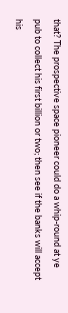that? The prospective space pioneer could do a whip-round at ye pub to collect his first billion or two; then see if the banks will accept his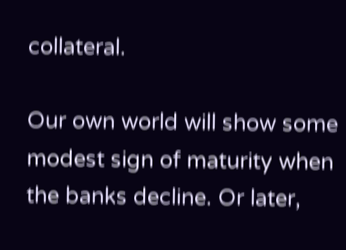collateral.

Our own world will show some modest sign of maturity when the banks decline. Or later,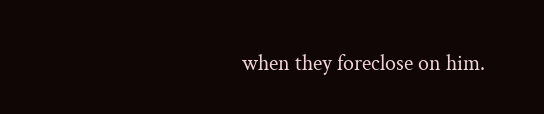when they foreclose on him.